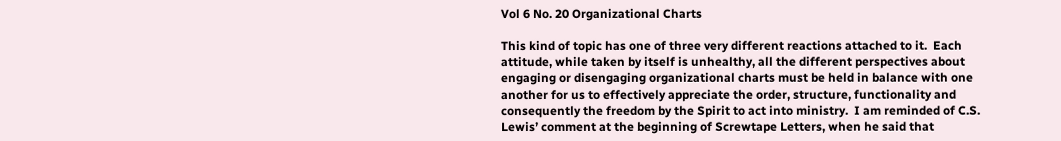Vol 6 No. 20 Organizational Charts

This kind of topic has one of three very different reactions attached to it.  Each attitude, while taken by itself is unhealthy, all the different perspectives about engaging or disengaging organizational charts must be held in balance with one another for us to effectively appreciate the order, structure, functionality and consequently the freedom by the Spirit to act into ministry.  I am reminded of C.S. Lewis’ comment at the beginning of Screwtape Letters, when he said that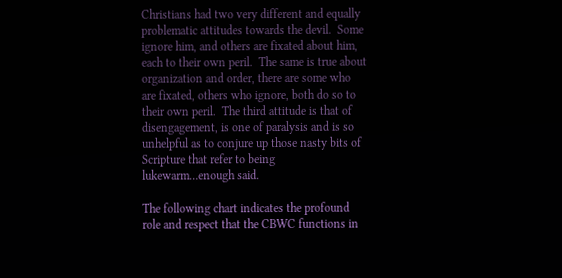Christians had two very different and equally problematic attitudes towards the devil.  Some ignore him, and others are fixated about him, each to their own peril.  The same is true about organization and order, there are some who are fixated, others who ignore, both do so to their own peril.  The third attitude is that of disengagement, is one of paralysis and is so unhelpful as to conjure up those nasty bits of Scripture that refer to being lukewarm…enough said.

The following chart indicates the profound role and respect that the CBWC functions in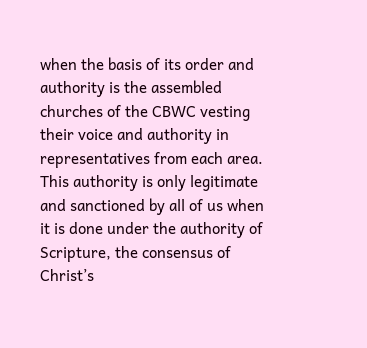when the basis of its order and authority is the assembled churches of the CBWC vesting their voice and authority in representatives from each area.  This authority is only legitimate and sanctioned by all of us when it is done under the authority of Scripture, the consensus of Christ’s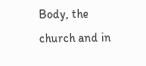Body, the church and in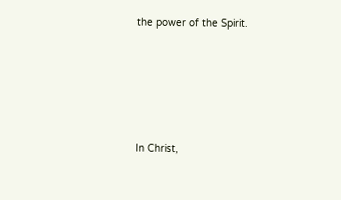the power of the Spirit.





In Christ,